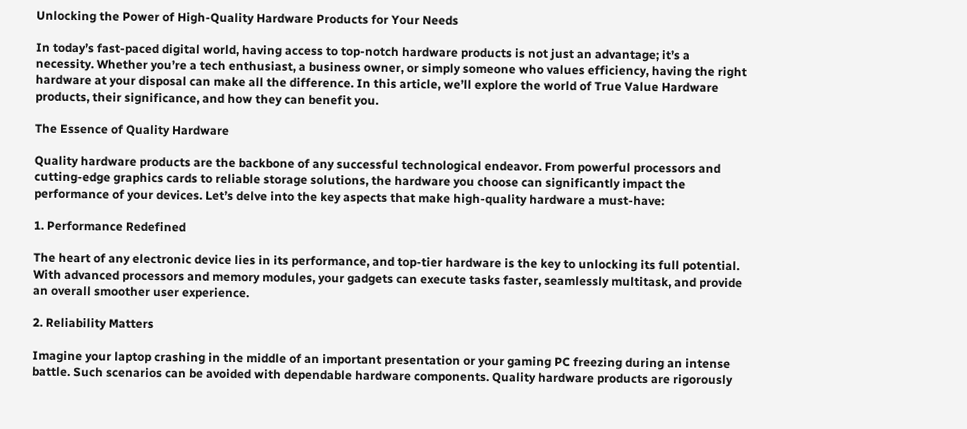Unlocking the Power of High-Quality Hardware Products for Your Needs

In today’s fast-paced digital world, having access to top-notch hardware products is not just an advantage; it’s a necessity. Whether you’re a tech enthusiast, a business owner, or simply someone who values efficiency, having the right hardware at your disposal can make all the difference. In this article, we’ll explore the world of True Value Hardware products, their significance, and how they can benefit you.

The Essence of Quality Hardware

Quality hardware products are the backbone of any successful technological endeavor. From powerful processors and cutting-edge graphics cards to reliable storage solutions, the hardware you choose can significantly impact the performance of your devices. Let’s delve into the key aspects that make high-quality hardware a must-have:

1. Performance Redefined

The heart of any electronic device lies in its performance, and top-tier hardware is the key to unlocking its full potential. With advanced processors and memory modules, your gadgets can execute tasks faster, seamlessly multitask, and provide an overall smoother user experience.

2. Reliability Matters

Imagine your laptop crashing in the middle of an important presentation or your gaming PC freezing during an intense battle. Such scenarios can be avoided with dependable hardware components. Quality hardware products are rigorously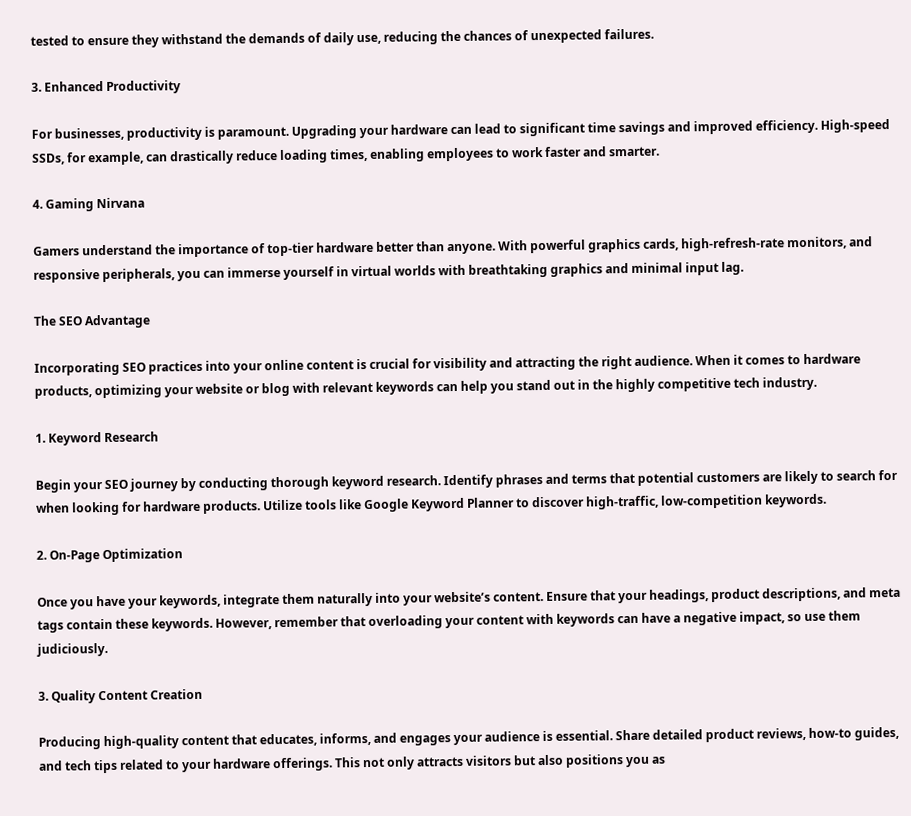tested to ensure they withstand the demands of daily use, reducing the chances of unexpected failures.

3. Enhanced Productivity

For businesses, productivity is paramount. Upgrading your hardware can lead to significant time savings and improved efficiency. High-speed SSDs, for example, can drastically reduce loading times, enabling employees to work faster and smarter.

4. Gaming Nirvana

Gamers understand the importance of top-tier hardware better than anyone. With powerful graphics cards, high-refresh-rate monitors, and responsive peripherals, you can immerse yourself in virtual worlds with breathtaking graphics and minimal input lag.

The SEO Advantage

Incorporating SEO practices into your online content is crucial for visibility and attracting the right audience. When it comes to hardware products, optimizing your website or blog with relevant keywords can help you stand out in the highly competitive tech industry.

1. Keyword Research

Begin your SEO journey by conducting thorough keyword research. Identify phrases and terms that potential customers are likely to search for when looking for hardware products. Utilize tools like Google Keyword Planner to discover high-traffic, low-competition keywords.

2. On-Page Optimization

Once you have your keywords, integrate them naturally into your website’s content. Ensure that your headings, product descriptions, and meta tags contain these keywords. However, remember that overloading your content with keywords can have a negative impact, so use them judiciously.

3. Quality Content Creation

Producing high-quality content that educates, informs, and engages your audience is essential. Share detailed product reviews, how-to guides, and tech tips related to your hardware offerings. This not only attracts visitors but also positions you as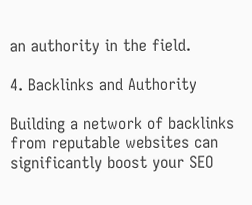an authority in the field.

4. Backlinks and Authority

Building a network of backlinks from reputable websites can significantly boost your SEO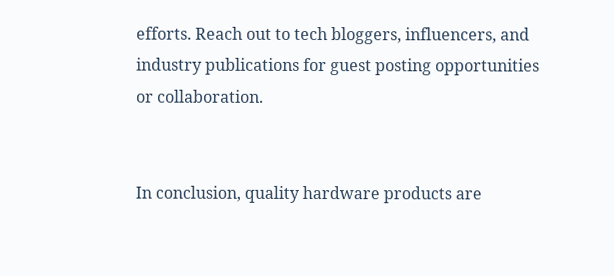efforts. Reach out to tech bloggers, influencers, and industry publications for guest posting opportunities or collaboration.


In conclusion, quality hardware products are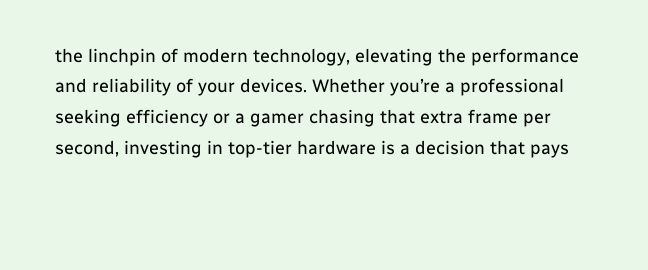the linchpin of modern technology, elevating the performance and reliability of your devices. Whether you’re a professional seeking efficiency or a gamer chasing that extra frame per second, investing in top-tier hardware is a decision that pays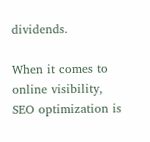dividends.

When it comes to online visibility, SEO optimization is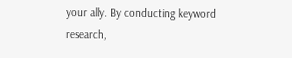your ally. By conducting keyword research,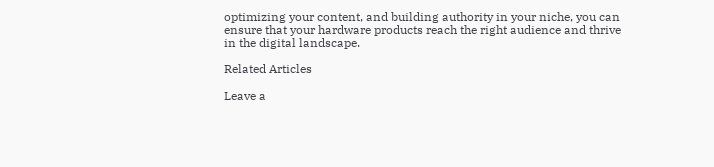optimizing your content, and building authority in your niche, you can ensure that your hardware products reach the right audience and thrive in the digital landscape.

Related Articles

Leave a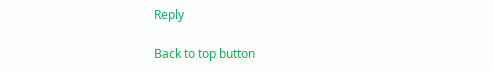Reply

Back to top button